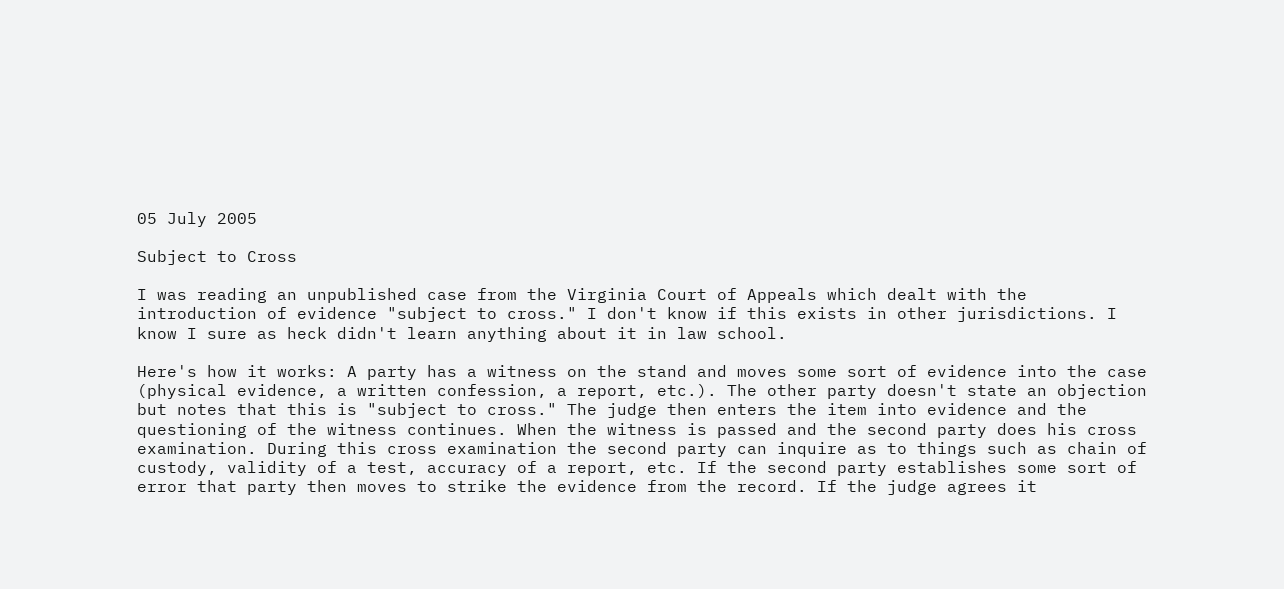05 July 2005

Subject to Cross

I was reading an unpublished case from the Virginia Court of Appeals which dealt with the introduction of evidence "subject to cross." I don't know if this exists in other jurisdictions. I know I sure as heck didn't learn anything about it in law school.

Here's how it works: A party has a witness on the stand and moves some sort of evidence into the case (physical evidence, a written confession, a report, etc.). The other party doesn't state an objection but notes that this is "subject to cross." The judge then enters the item into evidence and the questioning of the witness continues. When the witness is passed and the second party does his cross examination. During this cross examination the second party can inquire as to things such as chain of custody, validity of a test, accuracy of a report, etc. If the second party establishes some sort of error that party then moves to strike the evidence from the record. If the judge agrees it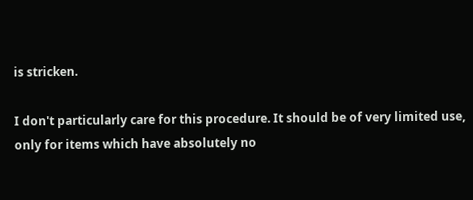is stricken.

I don't particularly care for this procedure. It should be of very limited use, only for items which have absolutely no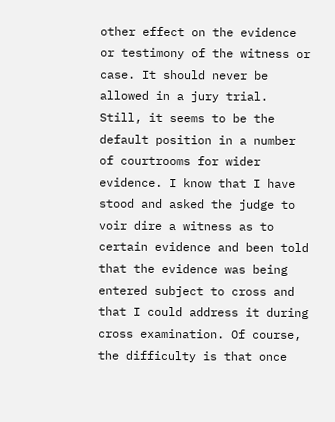other effect on the evidence or testimony of the witness or case. It should never be allowed in a jury trial. Still, it seems to be the default position in a number of courtrooms for wider evidence. I know that I have stood and asked the judge to voir dire a witness as to certain evidence and been told that the evidence was being entered subject to cross and that I could address it during cross examination. Of course, the difficulty is that once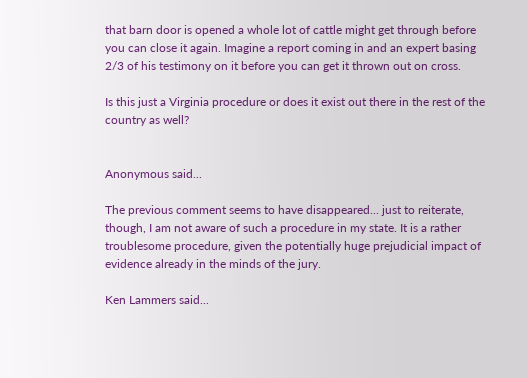that barn door is opened a whole lot of cattle might get through before you can close it again. Imagine a report coming in and an expert basing 2/3 of his testimony on it before you can get it thrown out on cross.

Is this just a Virginia procedure or does it exist out there in the rest of the country as well?


Anonymous said...

The previous comment seems to have disappeared... just to reiterate, though, I am not aware of such a procedure in my state. It is a rather troublesome procedure, given the potentially huge prejudicial impact of evidence already in the minds of the jury.

Ken Lammers said...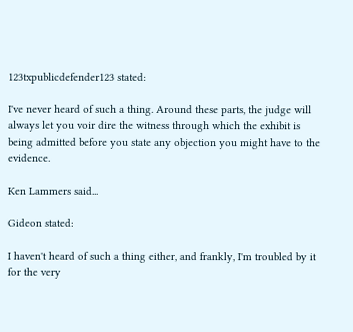123txpublicdefender123 stated:

I've never heard of such a thing. Around these parts, the judge will always let you voir dire the witness through which the exhibit is being admitted before you state any objection you might have to the evidence.

Ken Lammers said...

Gideon stated:

I haven't heard of such a thing either, and frankly, I'm troubled by it for the very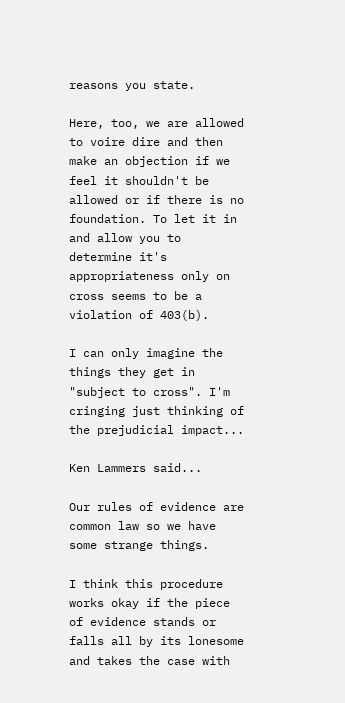reasons you state.

Here, too, we are allowed to voire dire and then make an objection if we feel it shouldn't be allowed or if there is no foundation. To let it in and allow you to determine it's appropriateness only on cross seems to be a violation of 403(b).

I can only imagine the things they get in "subject to cross". I'm cringing just thinking of the prejudicial impact...

Ken Lammers said...

Our rules of evidence are common law so we have some strange things.

I think this procedure works okay if the piece of evidence stands or falls all by its lonesome and takes the case with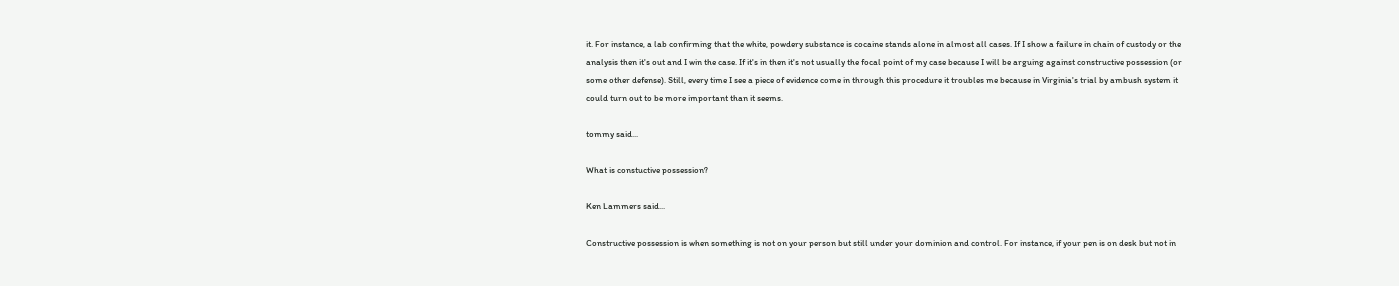it. For instance, a lab confirming that the white, powdery substance is cocaine stands alone in almost all cases. If I show a failure in chain of custody or the analysis then it's out and I win the case. If it's in then it's not usually the focal point of my case because I will be arguing against constructive possession (or some other defense). Still, every time I see a piece of evidence come in through this procedure it troubles me because in Virginia's trial by ambush system it could turn out to be more important than it seems.

tommy said...

What is constuctive possession?

Ken Lammers said...

Constructive possession is when something is not on your person but still under your dominion and control. For instance, if your pen is on desk but not in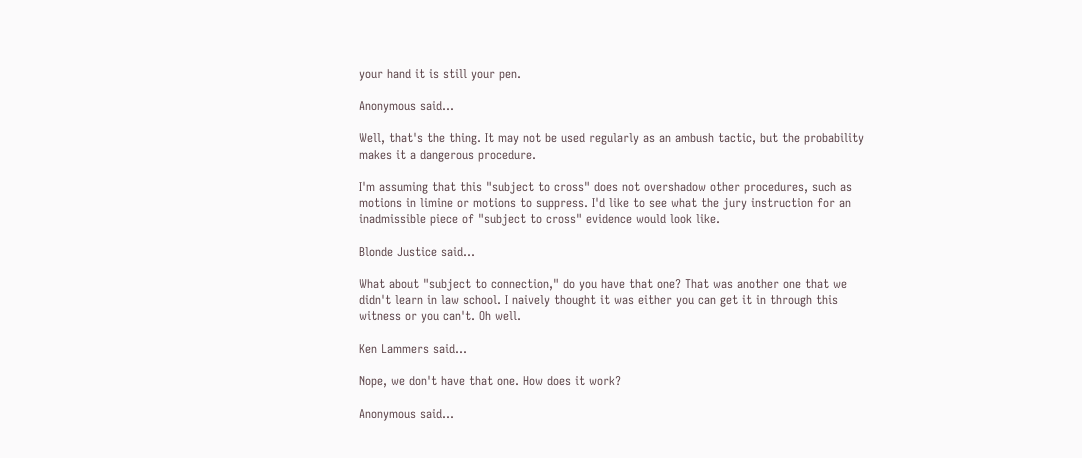your hand it is still your pen.

Anonymous said...

Well, that's the thing. It may not be used regularly as an ambush tactic, but the probability makes it a dangerous procedure.

I'm assuming that this "subject to cross" does not overshadow other procedures, such as motions in limine or motions to suppress. I'd like to see what the jury instruction for an inadmissible piece of "subject to cross" evidence would look like.

Blonde Justice said...

What about "subject to connection," do you have that one? That was another one that we didn't learn in law school. I naively thought it was either you can get it in through this witness or you can't. Oh well.

Ken Lammers said...

Nope, we don't have that one. How does it work?

Anonymous said...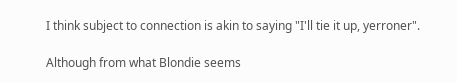I think subject to connection is akin to saying "I'll tie it up, yerroner".

Although from what Blondie seems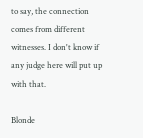to say, the connection comes from different witnesses. I don't know if any judge here will put up with that.

Blonde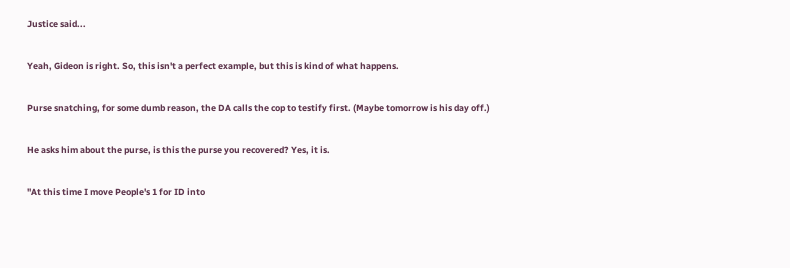Justice said...

Yeah, Gideon is right. So, this isn't a perfect example, but this is kind of what happens.

Purse snatching, for some dumb reason, the DA calls the cop to testify first. (Maybe tomorrow is his day off.)

He asks him about the purse, is this the purse you recovered? Yes, it is.

"At this time I move People's 1 for ID into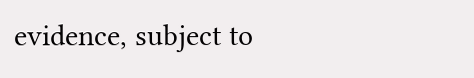evidence, subject to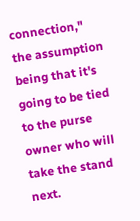connection," the assumption being that it's going to be tied to the purse owner who will take the stand next.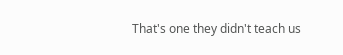That's one they didn't teach us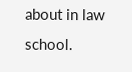about in law school.